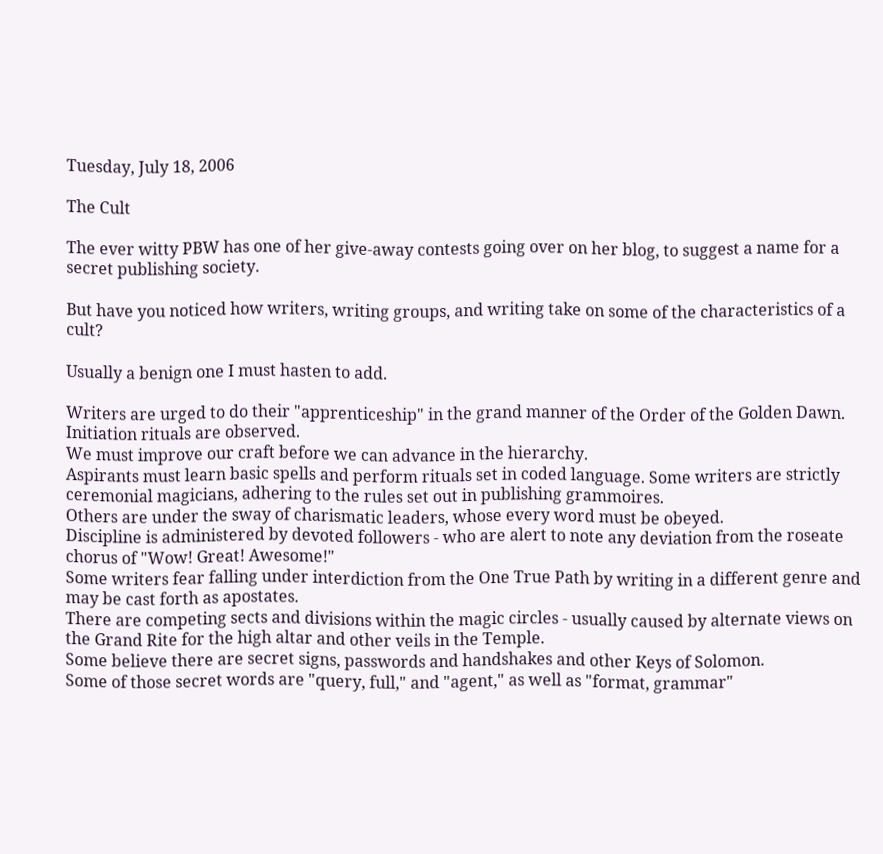Tuesday, July 18, 2006

The Cult

The ever witty PBW has one of her give-away contests going over on her blog, to suggest a name for a secret publishing society.

But have you noticed how writers, writing groups, and writing take on some of the characteristics of a cult?

Usually a benign one I must hasten to add.

Writers are urged to do their "apprenticeship" in the grand manner of the Order of the Golden Dawn.
Initiation rituals are observed.
We must improve our craft before we can advance in the hierarchy.
Aspirants must learn basic spells and perform rituals set in coded language. Some writers are strictly ceremonial magicians, adhering to the rules set out in publishing grammoires.
Others are under the sway of charismatic leaders, whose every word must be obeyed.
Discipline is administered by devoted followers - who are alert to note any deviation from the roseate chorus of "Wow! Great! Awesome!"
Some writers fear falling under interdiction from the One True Path by writing in a different genre and may be cast forth as apostates.
There are competing sects and divisions within the magic circles - usually caused by alternate views on the Grand Rite for the high altar and other veils in the Temple.
Some believe there are secret signs, passwords and handshakes and other Keys of Solomon.
Some of those secret words are "query, full," and "agent," as well as "format, grammar"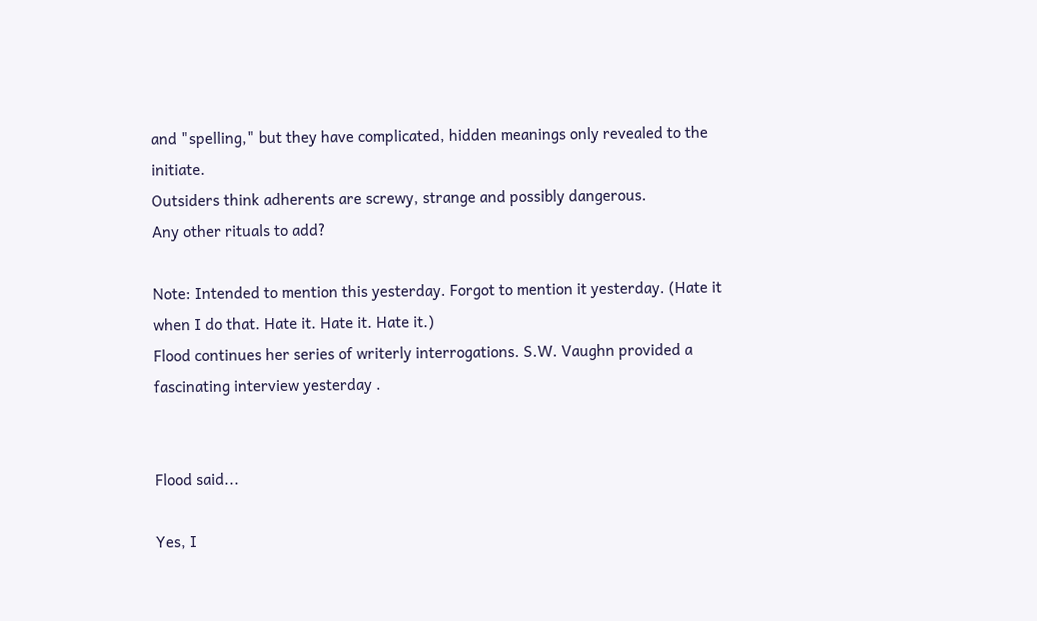and "spelling," but they have complicated, hidden meanings only revealed to the initiate.
Outsiders think adherents are screwy, strange and possibly dangerous.
Any other rituals to add?

Note: Intended to mention this yesterday. Forgot to mention it yesterday. (Hate it when I do that. Hate it. Hate it. Hate it.)
Flood continues her series of writerly interrogations. S.W. Vaughn provided a fascinating interview yesterday .


Flood said...

Yes, I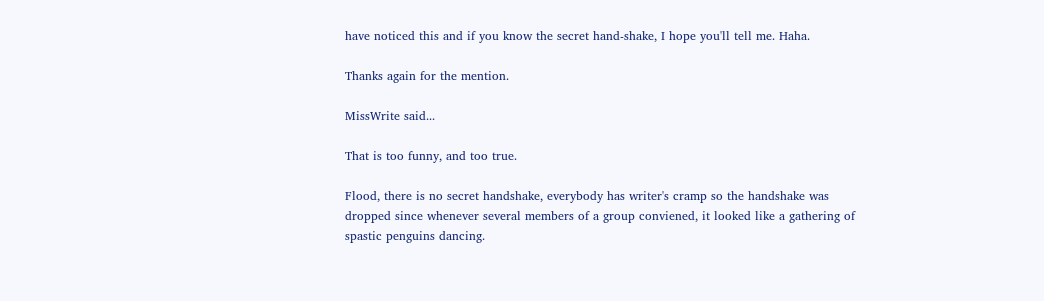have noticed this and if you know the secret hand-shake, I hope you'll tell me. Haha.

Thanks again for the mention.

MissWrite said...

That is too funny, and too true.

Flood, there is no secret handshake, everybody has writer's cramp so the handshake was dropped since whenever several members of a group conviened, it looked like a gathering of spastic penguins dancing.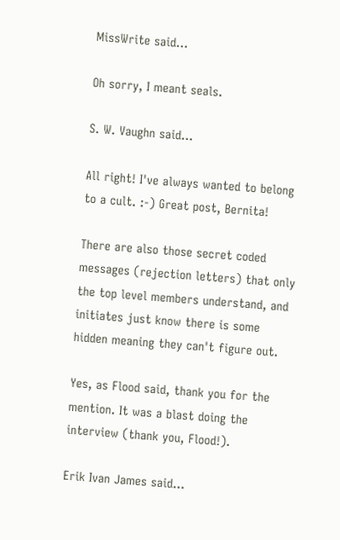MissWrite said...

Oh sorry, I meant seals.

S. W. Vaughn said...

All right! I've always wanted to belong to a cult. :-) Great post, Bernita!

There are also those secret coded messages (rejection letters) that only the top level members understand, and initiates just know there is some hidden meaning they can't figure out.

Yes, as Flood said, thank you for the mention. It was a blast doing the interview (thank you, Flood!).

Erik Ivan James said...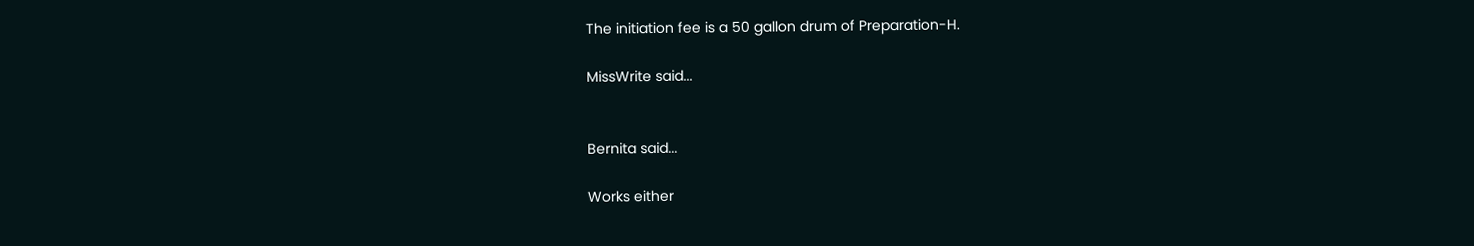The initiation fee is a 50 gallon drum of Preparation-H.

MissWrite said...


Bernita said...

Works either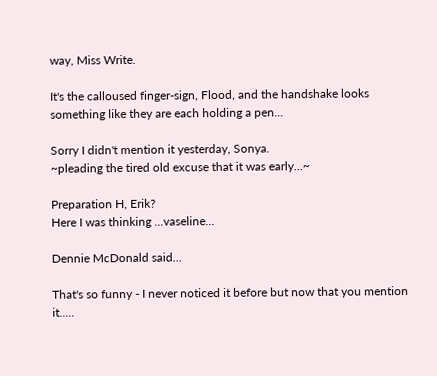way, Miss Write.

It's the calloused finger-sign, Flood, and the handshake looks something like they are each holding a pen...

Sorry I didn't mention it yesterday, Sonya.
~pleading the tired old excuse that it was early...~

Preparation H, Erik?
Here I was thinking ...vaseline...

Dennie McDonald said...

That's so funny - I never noticed it before but now that you mention it.....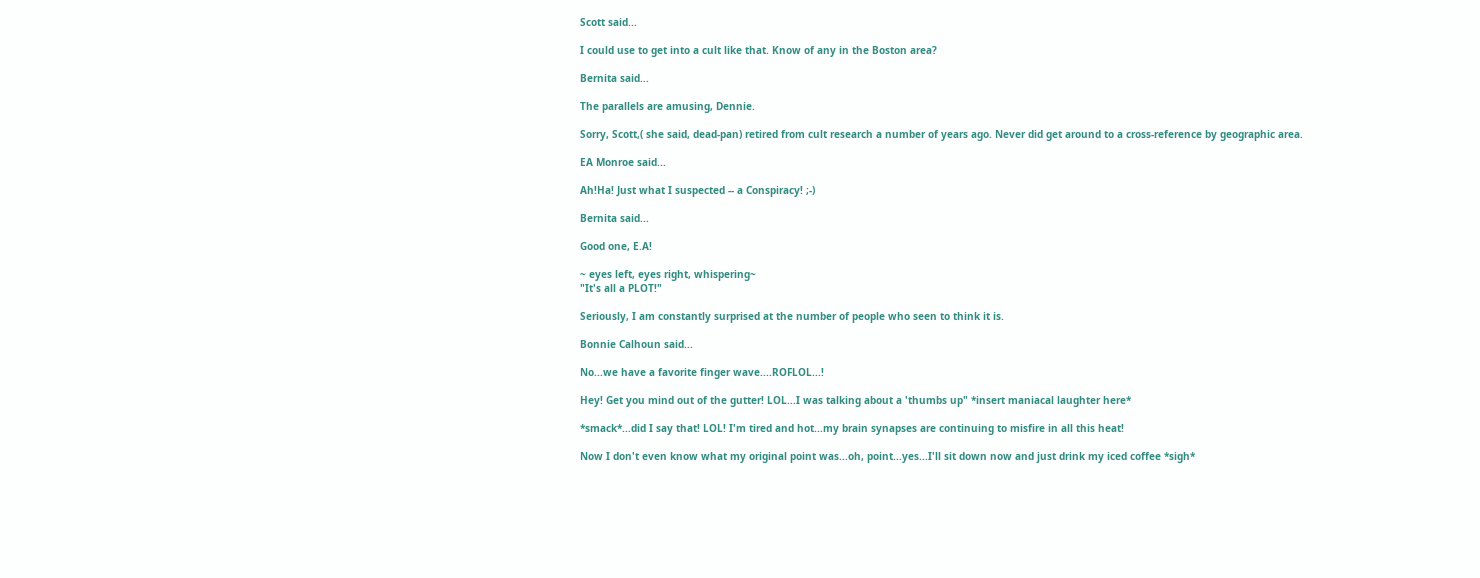Scott said...

I could use to get into a cult like that. Know of any in the Boston area?

Bernita said...

The parallels are amusing, Dennie.

Sorry, Scott,( she said, dead-pan) retired from cult research a number of years ago. Never did get around to a cross-reference by geographic area.

EA Monroe said...

Ah!Ha! Just what I suspected -- a Conspiracy! ;-)

Bernita said...

Good one, E.A!

~ eyes left, eyes right, whispering~
"It's all a PLOT!"

Seriously, I am constantly surprised at the number of people who seen to think it is.

Bonnie Calhoun said...

No...we have a favorite finger wave....ROFLOL...!

Hey! Get you mind out of the gutter! LOL...I was talking about a 'thumbs up" *insert maniacal laughter here*

*smack*...did I say that! LOL! I'm tired and hot...my brain synapses are continuing to misfire in all this heat!

Now I don't even know what my original point was...oh, point...yes...I'll sit down now and just drink my iced coffee *sigh*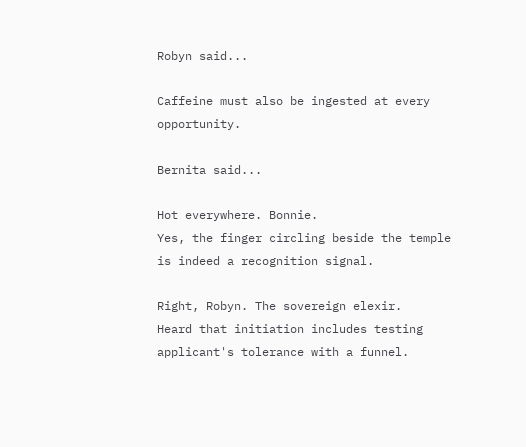Robyn said...

Caffeine must also be ingested at every opportunity.

Bernita said...

Hot everywhere. Bonnie.
Yes, the finger circling beside the temple is indeed a recognition signal.

Right, Robyn. The sovereign elexir.
Heard that initiation includes testing applicant's tolerance with a funnel.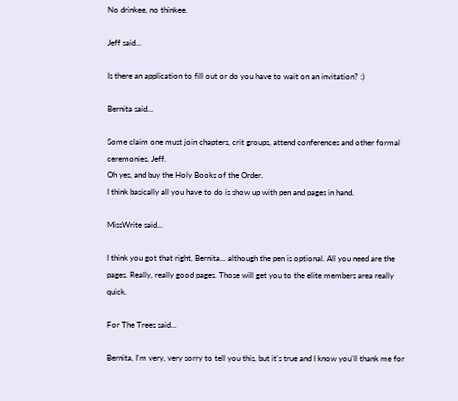No drinkee, no thinkee.

Jeff said...

Is there an application to fill out or do you have to wait on an invitation? :)

Bernita said...

Some claim one must join chapters, crit groups, attend conferences and other formal ceremonies, Jeff.
Oh yes, and buy the Holy Books of the Order.
I think basically all you have to do is show up with pen and pages in hand.

MissWrite said...

I think you got that right, Bernita... although the pen is optional. All you need are the pages. Really, really good pages. Those will get you to the elite members area really quick.

For The Trees said...

Bernita, I'm very, very sorry to tell you this, but it's true and I know you'll thank me for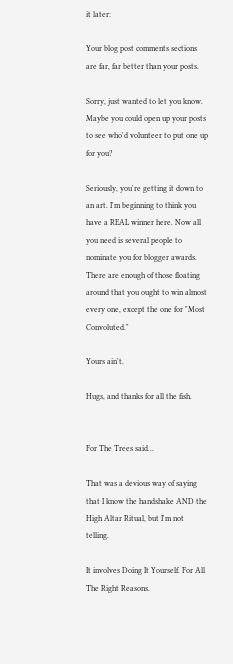it later:

Your blog post comments sections are far, far better than your posts.

Sorry, just wanted to let you know. Maybe you could open up your posts to see who'd volunteer to put one up for you?

Seriously, you're getting it down to an art. I'm beginning to think you have a REAL winner here. Now all you need is several people to nominate you for blogger awards. There are enough of those floating around that you ought to win almost every one, except the one for "Most Convoluted."

Yours ain't.

Hugs, and thanks for all the fish.


For The Trees said...

That was a devious way of saying that I know the handshake AND the High Altar Ritual, but I'm not telling.

It involves Doing It Yourself. For All The Right Reasons.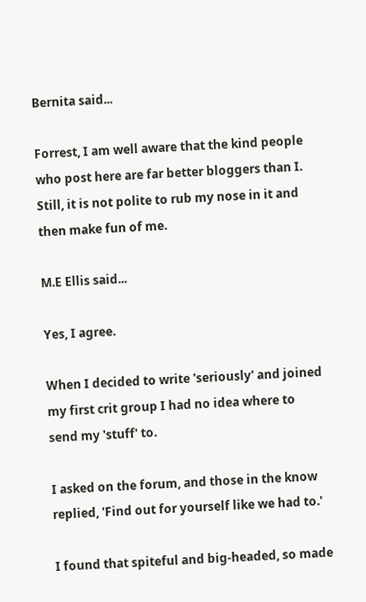Bernita said...

Forrest, I am well aware that the kind people who post here are far better bloggers than I.
Still, it is not polite to rub my nose in it and then make fun of me.

M.E Ellis said...

Yes, I agree.

When I decided to write 'seriously' and joined my first crit group I had no idea where to send my 'stuff' to.

I asked on the forum, and those in the know replied, 'Find out for yourself like we had to.'

I found that spiteful and big-headed, so made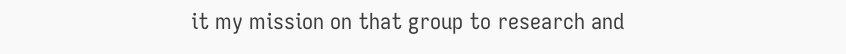it my mission on that group to research and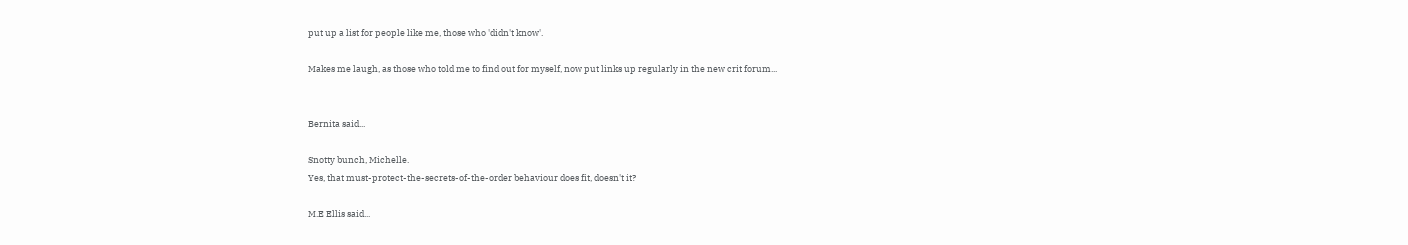put up a list for people like me, those who 'didn't know'.

Makes me laugh, as those who told me to find out for myself, now put links up regularly in the new crit forum...


Bernita said...

Snotty bunch, Michelle.
Yes, that must-protect-the-secrets-of-the-order behaviour does fit, doesn't it?

M.E Ellis said...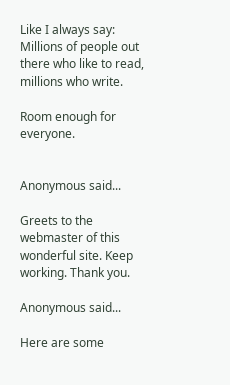Like I always say: Millions of people out there who like to read, millions who write.

Room enough for everyone.


Anonymous said...

Greets to the webmaster of this wonderful site. Keep working. Thank you.

Anonymous said...

Here are some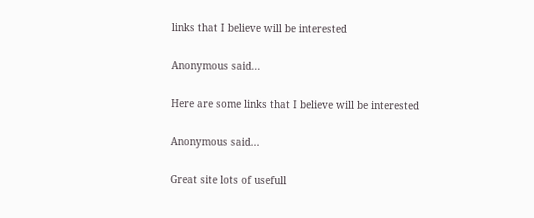links that I believe will be interested

Anonymous said...

Here are some links that I believe will be interested

Anonymous said...

Great site lots of usefull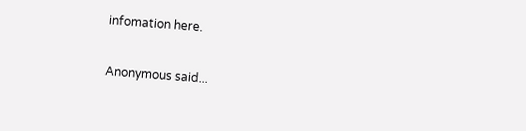infomation here.

Anonymous said...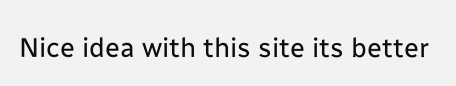Nice idea with this site its better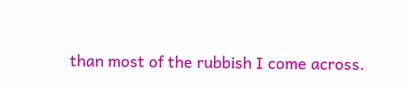than most of the rubbish I come across.